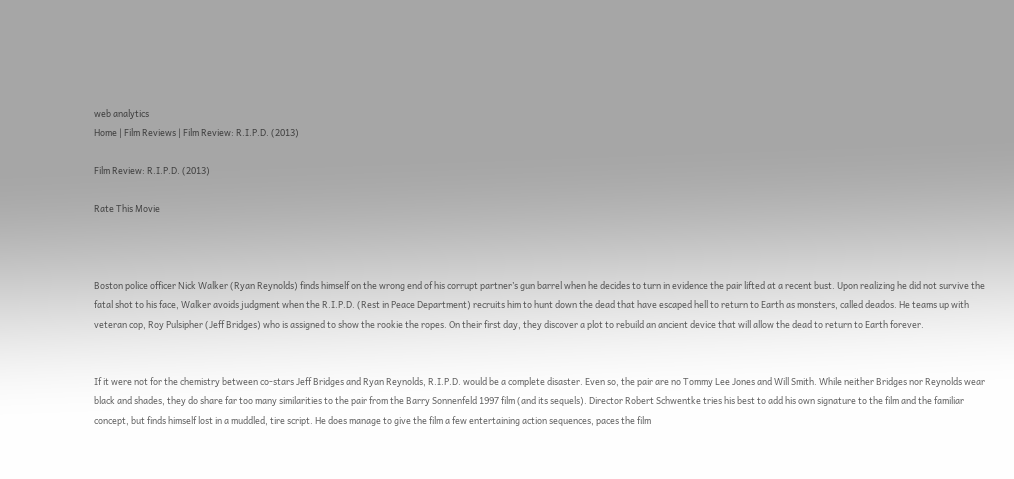web analytics
Home | Film Reviews | Film Review: R.I.P.D. (2013)

Film Review: R.I.P.D. (2013)

Rate This Movie



Boston police officer Nick Walker (Ryan Reynolds) finds himself on the wrong end of his corrupt partner’s gun barrel when he decides to turn in evidence the pair lifted at a recent bust. Upon realizing he did not survive the fatal shot to his face, Walker avoids judgment when the R.I.P.D. (Rest in Peace Department) recruits him to hunt down the dead that have escaped hell to return to Earth as monsters, called deados. He teams up with veteran cop, Roy Pulsipher (Jeff Bridges) who is assigned to show the rookie the ropes. On their first day, they discover a plot to rebuild an ancient device that will allow the dead to return to Earth forever.


If it were not for the chemistry between co-stars Jeff Bridges and Ryan Reynolds, R.I.P.D. would be a complete disaster. Even so, the pair are no Tommy Lee Jones and Will Smith. While neither Bridges nor Reynolds wear black and shades, they do share far too many similarities to the pair from the Barry Sonnenfeld 1997 film (and its sequels). Director Robert Schwentke tries his best to add his own signature to the film and the familiar concept, but finds himself lost in a muddled, tire script. He does manage to give the film a few entertaining action sequences, paces the film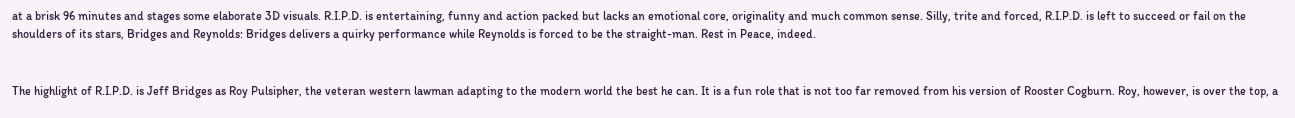at a brisk 96 minutes and stages some elaborate 3D visuals. R.I.P.D. is entertaining, funny and action packed but lacks an emotional core, originality and much common sense. Silly, trite and forced, R.I.P.D. is left to succeed or fail on the shoulders of its stars, Bridges and Reynolds: Bridges delivers a quirky performance while Reynolds is forced to be the straight-man. Rest in Peace, indeed.


The highlight of R.I.P.D. is Jeff Bridges as Roy Pulsipher, the veteran western lawman adapting to the modern world the best he can. It is a fun role that is not too far removed from his version of Rooster Cogburn. Roy, however, is over the top, a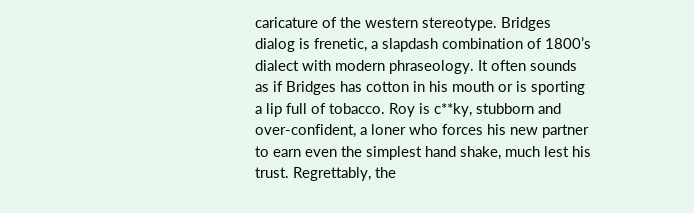caricature of the western stereotype. Bridges dialog is frenetic, a slapdash combination of 1800’s dialect with modern phraseology. It often sounds as if Bridges has cotton in his mouth or is sporting a lip full of tobacco. Roy is c**ky, stubborn and over-confident, a loner who forces his new partner to earn even the simplest hand shake, much lest his trust. Regrettably, the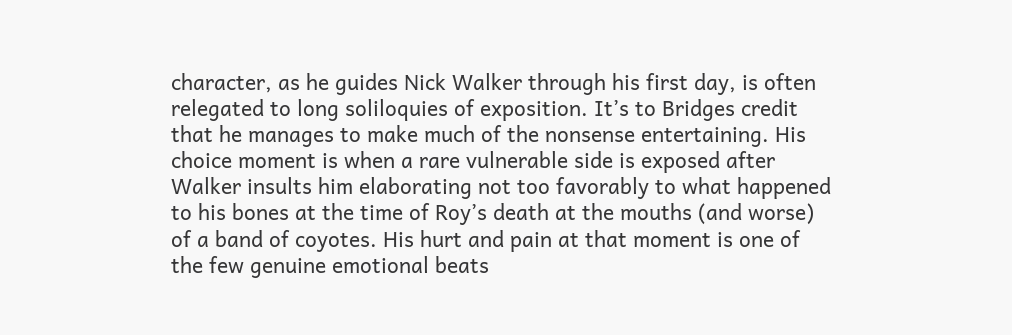character, as he guides Nick Walker through his first day, is often relegated to long soliloquies of exposition. It’s to Bridges credit that he manages to make much of the nonsense entertaining. His choice moment is when a rare vulnerable side is exposed after Walker insults him elaborating not too favorably to what happened to his bones at the time of Roy’s death at the mouths (and worse) of a band of coyotes. His hurt and pain at that moment is one of the few genuine emotional beats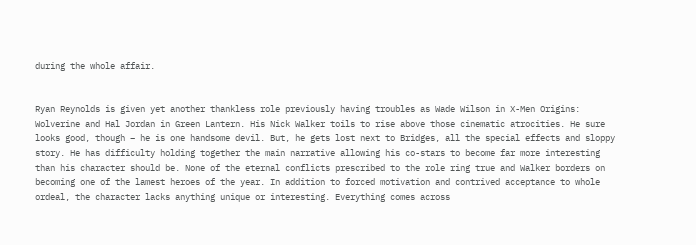during the whole affair.


Ryan Reynolds is given yet another thankless role previously having troubles as Wade Wilson in X-Men Origins: Wolverine and Hal Jordan in Green Lantern. His Nick Walker toils to rise above those cinematic atrocities. He sure looks good, though – he is one handsome devil. But, he gets lost next to Bridges, all the special effects and sloppy story. He has difficulty holding together the main narrative allowing his co-stars to become far more interesting than his character should be. None of the eternal conflicts prescribed to the role ring true and Walker borders on becoming one of the lamest heroes of the year. In addition to forced motivation and contrived acceptance to whole ordeal, the character lacks anything unique or interesting. Everything comes across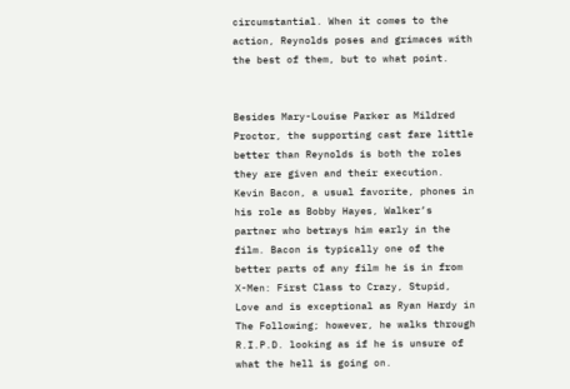circumstantial. When it comes to the action, Reynolds poses and grimaces with the best of them, but to what point.


Besides Mary-Louise Parker as Mildred Proctor, the supporting cast fare little better than Reynolds is both the roles they are given and their execution. Kevin Bacon, a usual favorite, phones in his role as Bobby Hayes, Walker’s partner who betrays him early in the film. Bacon is typically one of the better parts of any film he is in from X-Men: First Class to Crazy, Stupid, Love and is exceptional as Ryan Hardy in The Following; however, he walks through R.I.P.D. looking as if he is unsure of what the hell is going on.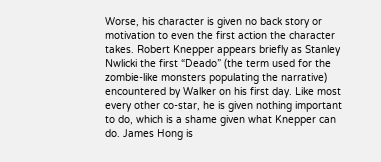Worse, his character is given no back story or motivation to even the first action the character takes. Robert Knepper appears briefly as Stanley Nwlicki the first “Deado” (the term used for the zombie-like monsters populating the narrative) encountered by Walker on his first day. Like most every other co-star, he is given nothing important to do, which is a shame given what Knepper can do. James Hong is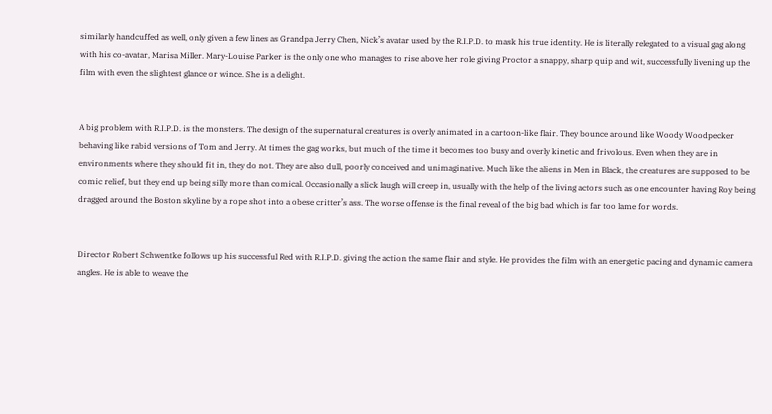similarly handcuffed as well, only given a few lines as Grandpa Jerry Chen, Nick’s avatar used by the R.I.P.D. to mask his true identity. He is literally relegated to a visual gag along with his co-avatar, Marisa Miller. Mary-Louise Parker is the only one who manages to rise above her role giving Proctor a snappy, sharp quip and wit, successfully livening up the film with even the slightest glance or wince. She is a delight.


A big problem with R.I.P.D. is the monsters. The design of the supernatural creatures is overly animated in a cartoon-like flair. They bounce around like Woody Woodpecker behaving like rabid versions of Tom and Jerry. At times the gag works, but much of the time it becomes too busy and overly kinetic and frivolous. Even when they are in environments where they should fit in, they do not. They are also dull, poorly conceived and unimaginative. Much like the aliens in Men in Black, the creatures are supposed to be comic relief, but they end up being silly more than comical. Occasionally a slick laugh will creep in, usually with the help of the living actors such as one encounter having Roy being dragged around the Boston skyline by a rope shot into a obese critter’s ass. The worse offense is the final reveal of the big bad which is far too lame for words.


Director Robert Schwentke follows up his successful Red with R.I.P.D. giving the action the same flair and style. He provides the film with an energetic pacing and dynamic camera angles. He is able to weave the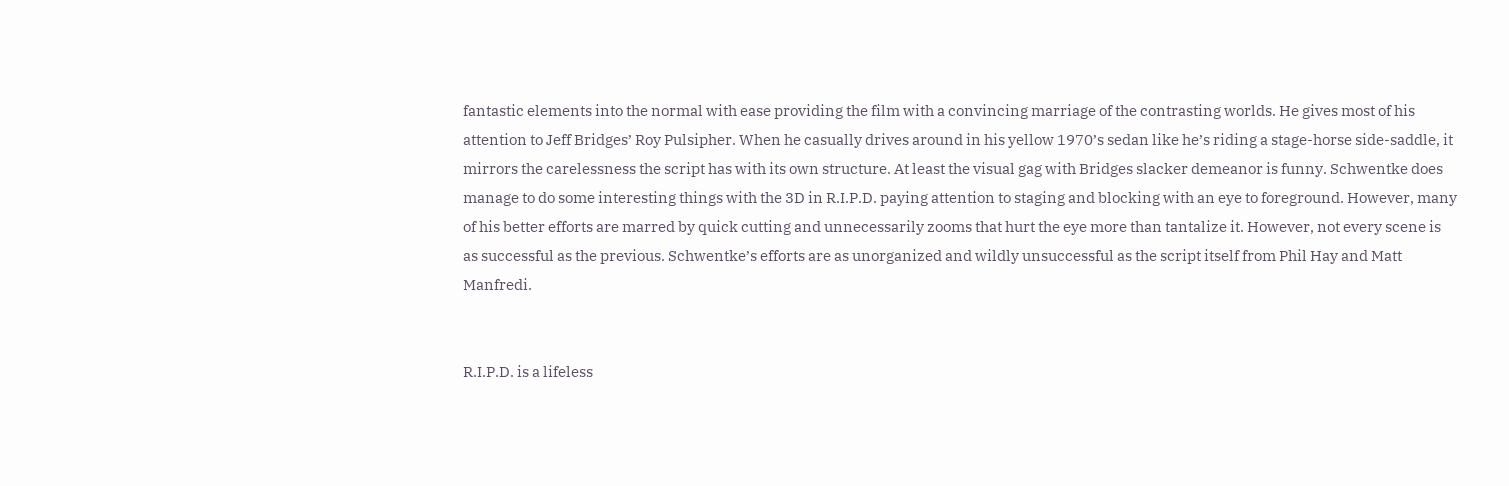fantastic elements into the normal with ease providing the film with a convincing marriage of the contrasting worlds. He gives most of his attention to Jeff Bridges’ Roy Pulsipher. When he casually drives around in his yellow 1970’s sedan like he’s riding a stage-horse side-saddle, it mirrors the carelessness the script has with its own structure. At least the visual gag with Bridges slacker demeanor is funny. Schwentke does manage to do some interesting things with the 3D in R.I.P.D. paying attention to staging and blocking with an eye to foreground. However, many of his better efforts are marred by quick cutting and unnecessarily zooms that hurt the eye more than tantalize it. However, not every scene is as successful as the previous. Schwentke’s efforts are as unorganized and wildly unsuccessful as the script itself from Phil Hay and Matt Manfredi.


R.I.P.D. is a lifeless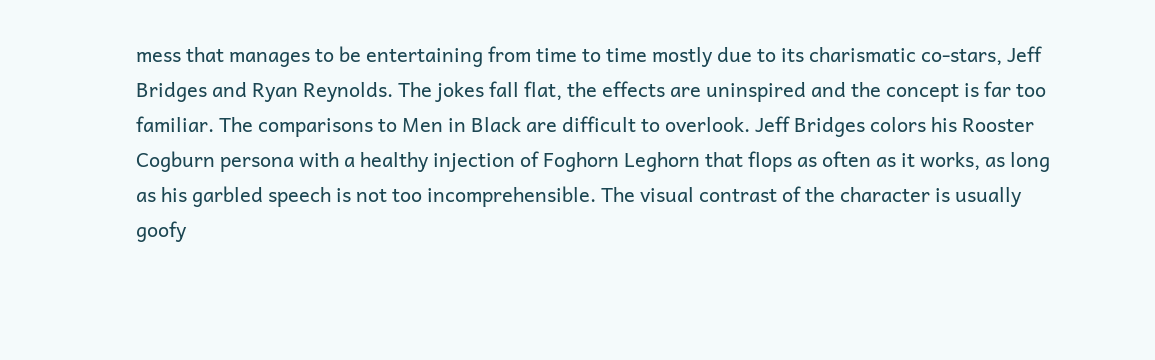mess that manages to be entertaining from time to time mostly due to its charismatic co-stars, Jeff Bridges and Ryan Reynolds. The jokes fall flat, the effects are uninspired and the concept is far too familiar. The comparisons to Men in Black are difficult to overlook. Jeff Bridges colors his Rooster Cogburn persona with a healthy injection of Foghorn Leghorn that flops as often as it works, as long as his garbled speech is not too incomprehensible. The visual contrast of the character is usually goofy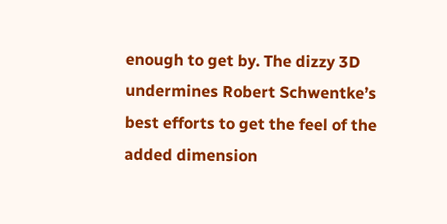enough to get by. The dizzy 3D undermines Robert Schwentke’s best efforts to get the feel of the added dimension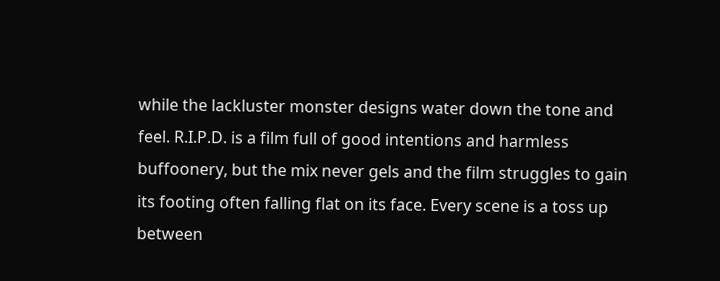while the lackluster monster designs water down the tone and feel. R.I.P.D. is a film full of good intentions and harmless buffoonery, but the mix never gels and the film struggles to gain its footing often falling flat on its face. Every scene is a toss up between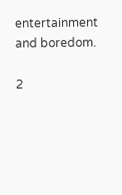entertainment and boredom.

2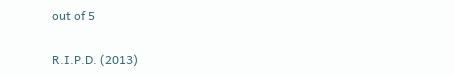out of 5

R.I.P.D. (2013)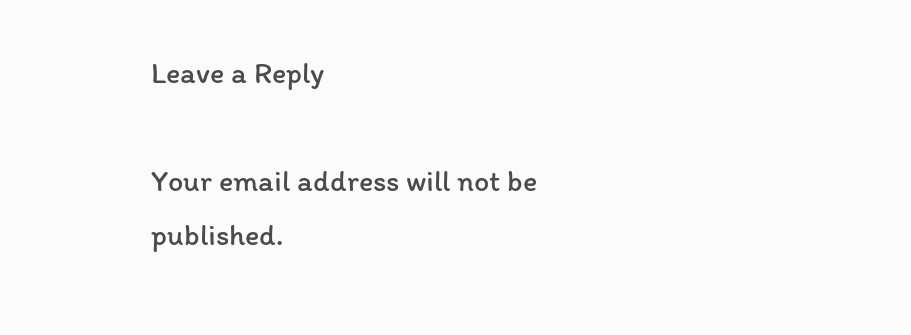Leave a Reply

Your email address will not be published.